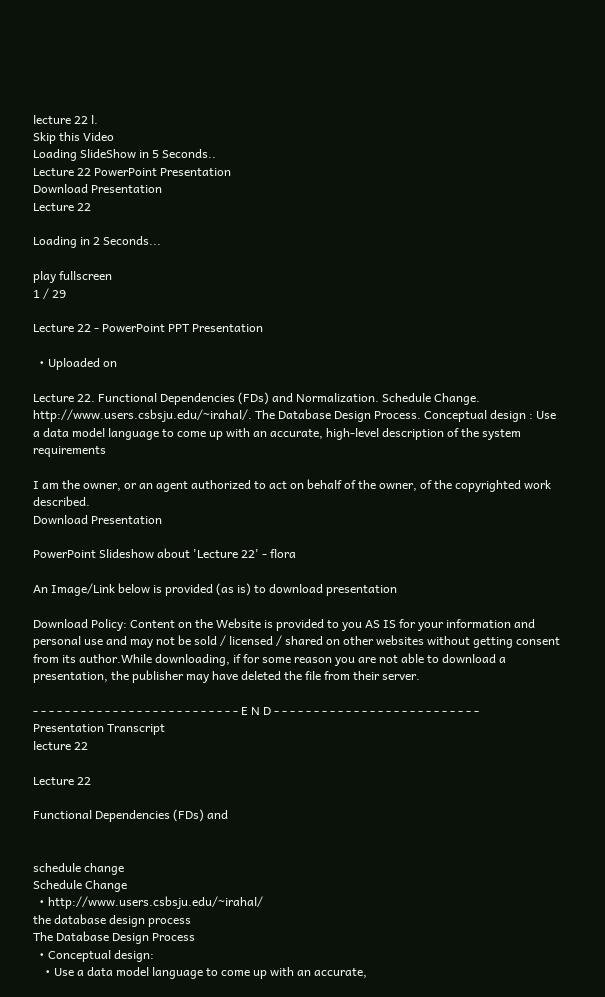lecture 22 l.
Skip this Video
Loading SlideShow in 5 Seconds..
Lecture 22 PowerPoint Presentation
Download Presentation
Lecture 22

Loading in 2 Seconds...

play fullscreen
1 / 29

Lecture 22 - PowerPoint PPT Presentation

  • Uploaded on

Lecture 22. Functional Dependencies (FDs) and Normalization. Schedule Change. http://www.users.csbsju.edu/~irahal/. The Database Design Process. Conceptual design : Use a data model language to come up with an accurate, high-level description of the system requirements

I am the owner, or an agent authorized to act on behalf of the owner, of the copyrighted work described.
Download Presentation

PowerPoint Slideshow about 'Lecture 22' - flora

An Image/Link below is provided (as is) to download presentation

Download Policy: Content on the Website is provided to you AS IS for your information and personal use and may not be sold / licensed / shared on other websites without getting consent from its author.While downloading, if for some reason you are not able to download a presentation, the publisher may have deleted the file from their server.

- - - - - - - - - - - - - - - - - - - - - - - - - - E N D - - - - - - - - - - - - - - - - - - - - - - - - - -
Presentation Transcript
lecture 22

Lecture 22

Functional Dependencies (FDs) and


schedule change
Schedule Change
  • http://www.users.csbsju.edu/~irahal/
the database design process
The Database Design Process
  • Conceptual design:
    • Use a data model language to come up with an accurate,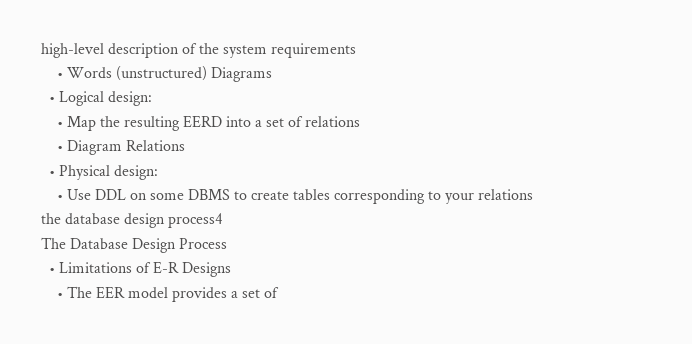high-level description of the system requirements
    • Words (unstructured) Diagrams
  • Logical design:
    • Map the resulting EERD into a set of relations
    • Diagram Relations
  • Physical design:
    • Use DDL on some DBMS to create tables corresponding to your relations
the database design process4
The Database Design Process
  • Limitations of E-R Designs
    • The EER model provides a set of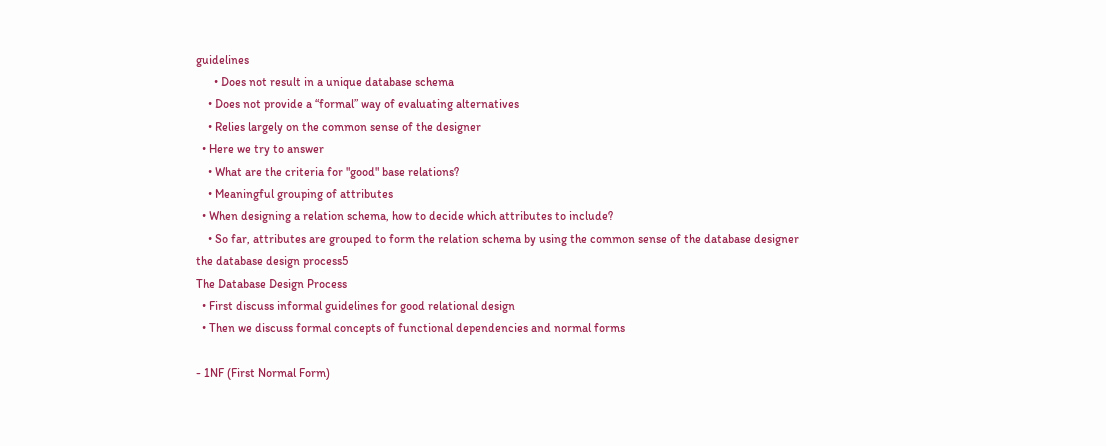guidelines
      • Does not result in a unique database schema
    • Does not provide a “formal” way of evaluating alternatives
    • Relies largely on the common sense of the designer
  • Here we try to answer
    • What are the criteria for "good" base relations?
    • Meaningful grouping of attributes
  • When designing a relation schema, how to decide which attributes to include?
    • So far, attributes are grouped to form the relation schema by using the common sense of the database designer
the database design process5
The Database Design Process
  • First discuss informal guidelines for good relational design
  • Then we discuss formal concepts of functional dependencies and normal forms

- 1NF (First Normal Form)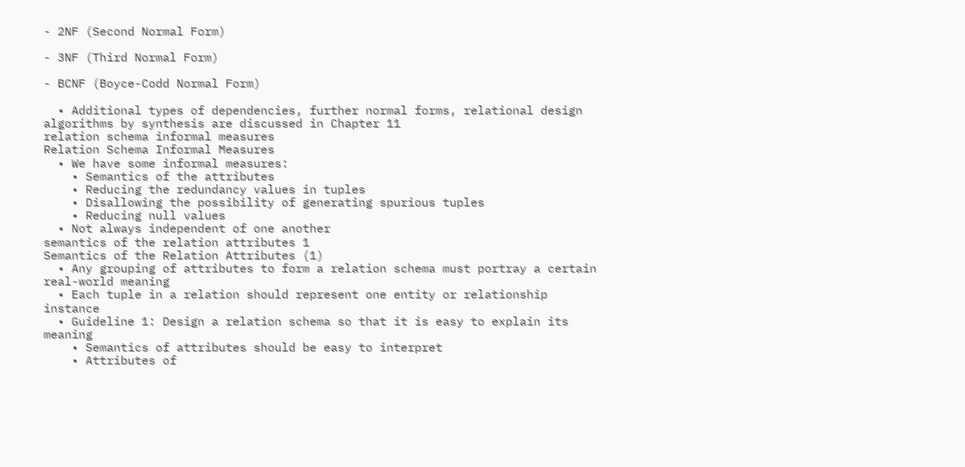- 2NF (Second Normal Form)

- 3NF (Third Normal Form)

- BCNF (Boyce-Codd Normal Form)

  • Additional types of dependencies, further normal forms, relational design algorithms by synthesis are discussed in Chapter 11
relation schema informal measures
Relation Schema Informal Measures
  • We have some informal measures:
    • Semantics of the attributes
    • Reducing the redundancy values in tuples
    • Disallowing the possibility of generating spurious tuples
    • Reducing null values
  • Not always independent of one another
semantics of the relation attributes 1
Semantics of the Relation Attributes (1)
  • Any grouping of attributes to form a relation schema must portray a certain real-world meaning
  • Each tuple in a relation should represent one entity or relationship instance
  • Guideline 1: Design a relation schema so that it is easy to explain its meaning
    • Semantics of attributes should be easy to interpret
    • Attributes of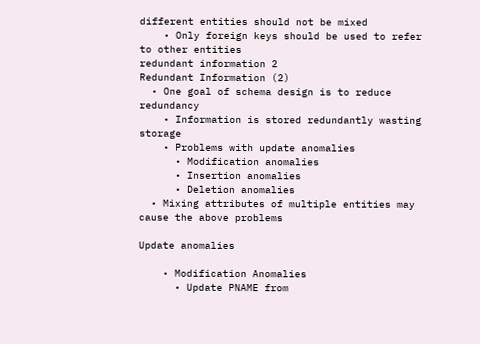different entities should not be mixed
    • Only foreign keys should be used to refer to other entities
redundant information 2
Redundant Information (2)
  • One goal of schema design is to reduce redundancy
    • Information is stored redundantly wasting storage
    • Problems with update anomalies
      • Modification anomalies
      • Insertion anomalies
      • Deletion anomalies
  • Mixing attributes of multiple entities may cause the above problems

Update anomalies

    • Modification Anomalies
      • Update PNAME from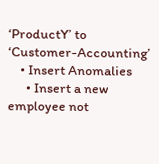‘ProductY’ to ‘Customer-Accounting’
    • Insert Anomalies
      • Insert a new employee not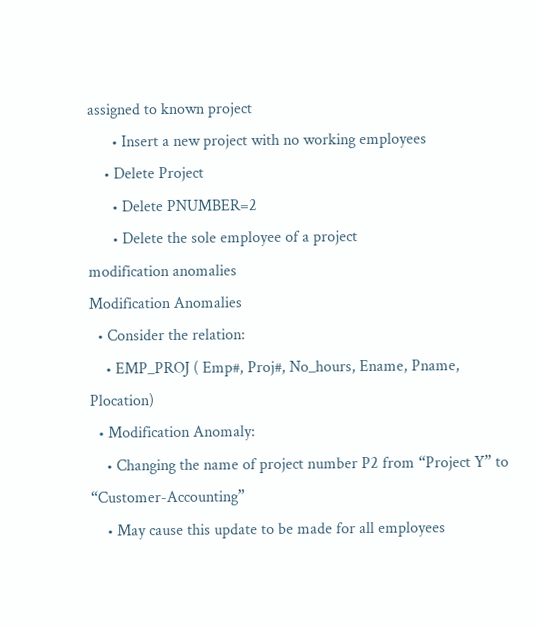assigned to known project
      • Insert a new project with no working employees
    • Delete Project
      • Delete PNUMBER=2
      • Delete the sole employee of a project
modification anomalies
Modification Anomalies
  • Consider the relation:
    • EMP_PROJ ( Emp#, Proj#, No_hours, Ename, Pname, Plocation)
  • Modification Anomaly:
    • Changing the name of project number P2 from “Project Y” to “Customer-Accounting”
    • May cause this update to be made for all employees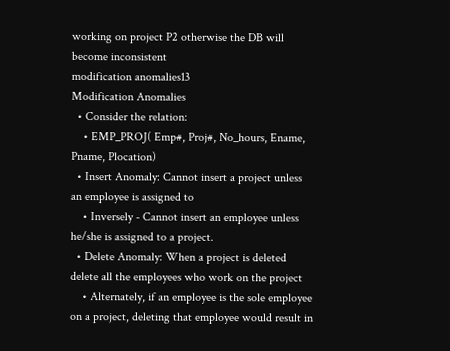working on project P2 otherwise the DB will become inconsistent
modification anomalies13
Modification Anomalies
  • Consider the relation:
    • EMP_PROJ( Emp#, Proj#, No_hours, Ename, Pname, Plocation)
  • Insert Anomaly: Cannot insert a project unless an employee is assigned to
    • Inversely - Cannot insert an employee unless he/she is assigned to a project.
  • Delete Anomaly: When a project is deleted delete all the employees who work on the project
    • Alternately, if an employee is the sole employee on a project, deleting that employee would result in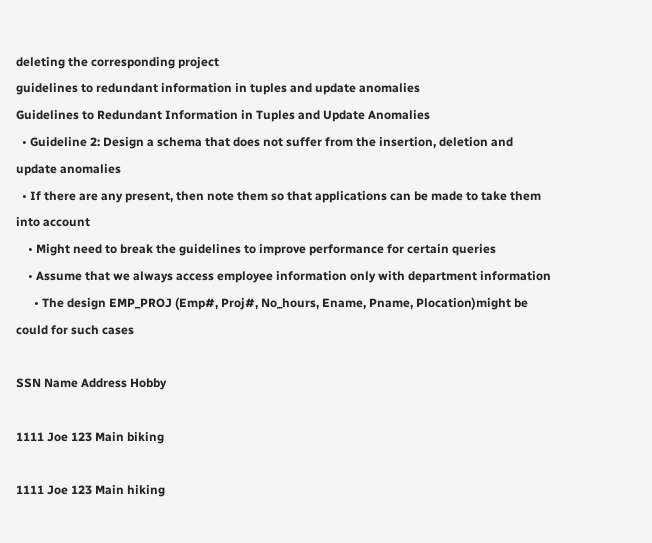deleting the corresponding project
guidelines to redundant information in tuples and update anomalies
Guidelines to Redundant Information in Tuples and Update Anomalies
  • Guideline 2: Design a schema that does not suffer from the insertion, deletion and update anomalies
  • If there are any present, then note them so that applications can be made to take them into account
    • Might need to break the guidelines to improve performance for certain queries
    • Assume that we always access employee information only with department information
      • The design EMP_PROJ (Emp#, Proj#, No_hours, Ename, Pname, Plocation)might be could for such cases

SSN Name Address Hobby

1111 Joe 123 Main biking

1111 Joe 123 Main hiking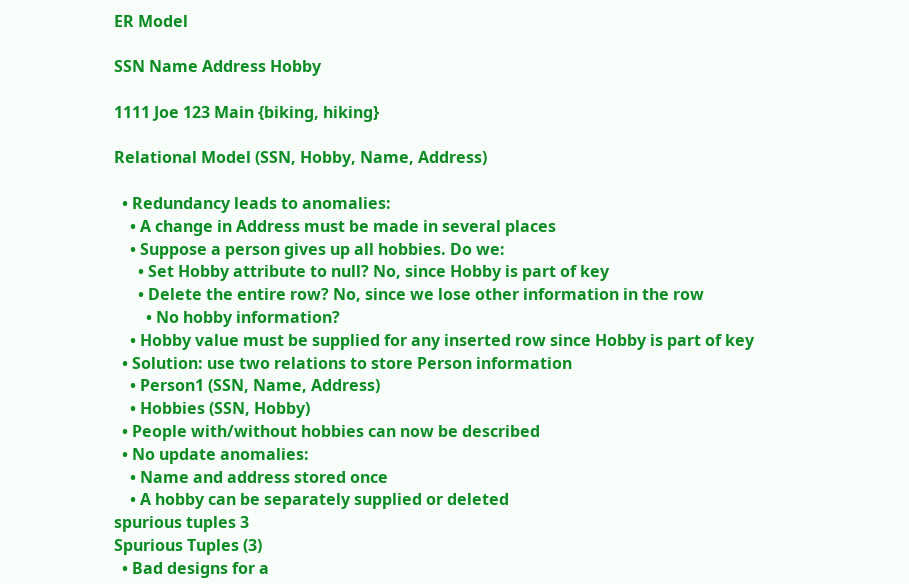ER Model

SSN Name Address Hobby

1111 Joe 123 Main {biking, hiking}

Relational Model (SSN, Hobby, Name, Address)

  • Redundancy leads to anomalies:
    • A change in Address must be made in several places
    • Suppose a person gives up all hobbies. Do we:
      • Set Hobby attribute to null? No, since Hobby is part of key
      • Delete the entire row? No, since we lose other information in the row
        • No hobby information?
    • Hobby value must be supplied for any inserted row since Hobby is part of key
  • Solution: use two relations to store Person information
    • Person1 (SSN, Name, Address)
    • Hobbies (SSN, Hobby)
  • People with/without hobbies can now be described
  • No update anomalies:
    • Name and address stored once
    • A hobby can be separately supplied or deleted
spurious tuples 3
Spurious Tuples (3)
  • Bad designs for a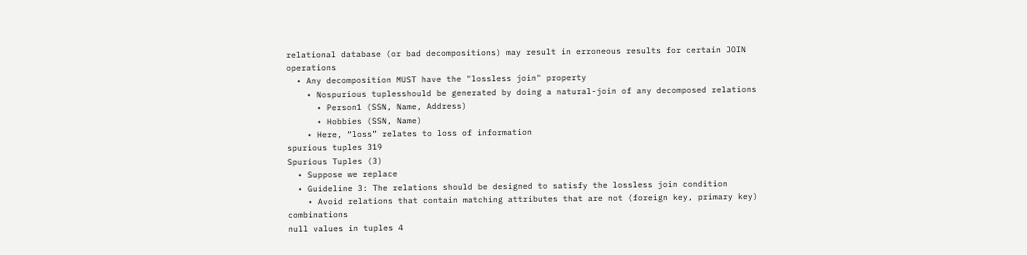relational database (or bad decompositions) may result in erroneous results for certain JOIN operations
  • Any decomposition MUST have the "lossless join" property
    • Nospurious tuplesshould be generated by doing a natural-join of any decomposed relations
      • Person1 (SSN, Name, Address)
      • Hobbies (SSN, Name)
    • Here, “loss” relates to loss of information
spurious tuples 319
Spurious Tuples (3)
  • Suppose we replace
  • Guideline 3: The relations should be designed to satisfy the lossless join condition
    • Avoid relations that contain matching attributes that are not (foreign key, primary key) combinations
null values in tuples 4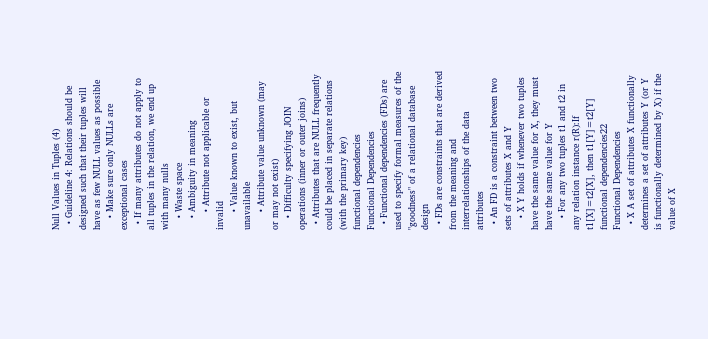Null Values in Tuples (4)
  • Guideline 4: Relations should be designed such that their tuples will have as few NULL values as possible
    • Make sure only NULLs are exceptional cases
  • If many attributes do not apply to all tuples in the relation, we end up with many nulls
    • Waste space
    • Ambiguity in meaning
      • Attribute not applicable or invalid
      • Value known to exist, but unavailable
      • Attribute value unknown (may or may not exist)
    • Difficulty specifying JOIN operations (inner or outer joins)
  • Attributes that are NULL frequently could be placed in separate relations (with the primary key)
functional dependencies
Functional Dependencies
  • Functional dependencies (FDs) are used to specify formal measures of the "goodness" of a relational database design
  • FDs are constraints that are derived from the meaning and interrelationships of the data attributes
  • An FD is a constraint between two sets of attributes X and Y
    • X Y holds if whenever two tuples have the same value for X, they must have the same value for Y
    • For any two tuples t1 and t2 in any relation instance r(R):If t1[X]=t2[X], then t1[Y]=t2[Y]
functional dependencies22
Functional Dependencies
  • X A set of attributes X functionally determines a set of attributes Y (or Y is functionally determined by X) if the value of X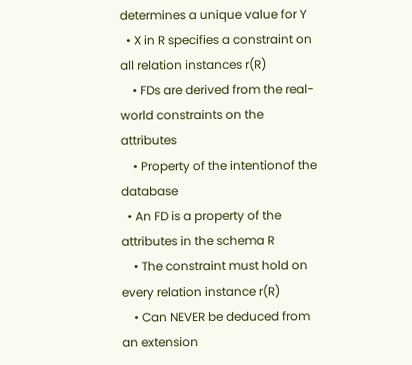determines a unique value for Y
  • X in R specifies a constraint on all relation instances r(R)
    • FDs are derived from the real-world constraints on the attributes
    • Property of the intentionof the database
  • An FD is a property of the attributes in the schema R
    • The constraint must hold on every relation instance r(R)
    • Can NEVER be deduced from an extension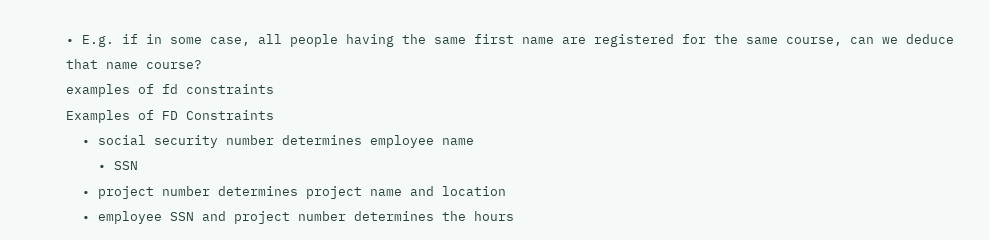• E.g. if in some case, all people having the same first name are registered for the same course, can we deduce that name course?
examples of fd constraints
Examples of FD Constraints
  • social security number determines employee name
    • SSN
  • project number determines project name and location
  • employee SSN and project number determines the hours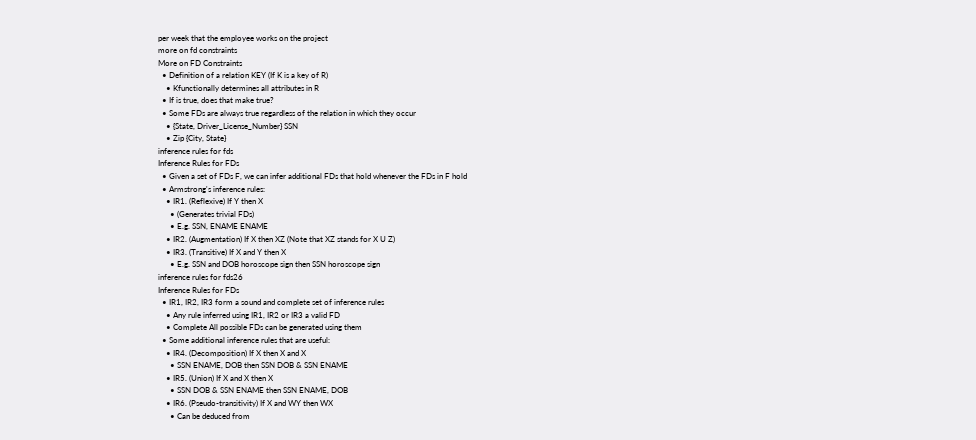per week that the employee works on the project
more on fd constraints
More on FD Constraints
  • Definition of a relation KEY (If K is a key of R)
    • Kfunctionally determines all attributes in R
  • If is true, does that make true?
  • Some FDs are always true regardless of the relation in which they occur
    • {State, Driver_License_Number} SSN
    • Zip {City, State}
inference rules for fds
Inference Rules for FDs
  • Given a set of FDs F, we can infer additional FDs that hold whenever the FDs in F hold
  • Armstrong's inference rules:
    • IR1. (Reflexive) If Y then X
      • (Generates trivial FDs)
      • E.g. SSN, ENAME ENAME
    • IR2. (Augmentation) If X then XZ (Note that XZ stands for X U Z)
    • IR3. (Transitive) If X and Y then X
      • E.g. SSN and DOB horoscope sign then SSN horoscope sign
inference rules for fds26
Inference Rules for FDs
  • IR1, IR2, IR3 form a sound and complete set of inference rules
    • Any rule inferred using IR1, IR2 or IR3 a valid FD
    • Complete All possible FDs can be generated using them
  • Some additional inference rules that are useful:
    • IR4. (Decomposition) If X then X and X
      • SSN ENAME, DOB then SSN DOB & SSN ENAME
    • IR5. (Union) If X and X then X
      • SSN DOB & SSN ENAME then SSN ENAME, DOB
    • IR6. (Pseudo-transitivity) If X and WY then WX
      • Can be deduced from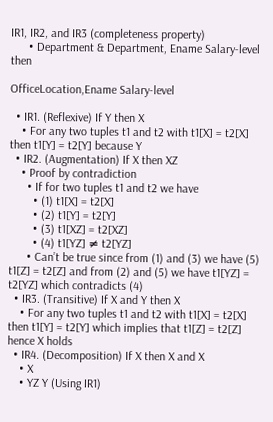IR1, IR2, and IR3 (completeness property)
      • Department & Department, Ename Salary-level then

OfficeLocation,Ename Salary-level

  • IR1. (Reflexive) If Y then X
    • For any two tuples t1 and t2 with t1[X] = t2[X] then t1[Y] = t2[Y] because Y
  • IR2. (Augmentation) If X then XZ
    • Proof by contradiction
      • If for two tuples t1 and t2 we have
        • (1) t1[X] = t2[X]
        • (2) t1[Y] = t2[Y]
        • (3) t1[XZ] = t2[XZ]
        • (4) t1[YZ] ≠ t2[YZ]
      • Can’t be true since from (1) and (3) we have (5) t1[Z] = t2[Z] and from (2) and (5) we have t1[YZ] = t2[YZ] which contradicts (4)
  • IR3. (Transitive) If X and Y then X
    • For any two tuples t1 and t2 with t1[X] = t2[X] then t1[Y] = t2[Y] which implies that t1[Z] = t2[Z] hence X holds
  • IR4. (Decomposition) If X then X and X
    • X
    • YZ Y (Using IR1)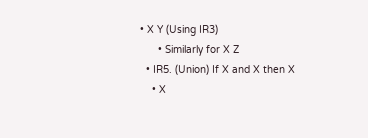• X Y (Using IR3)
      • Similarly for X Z
  • IR5. (Union) If X and X then X
    • X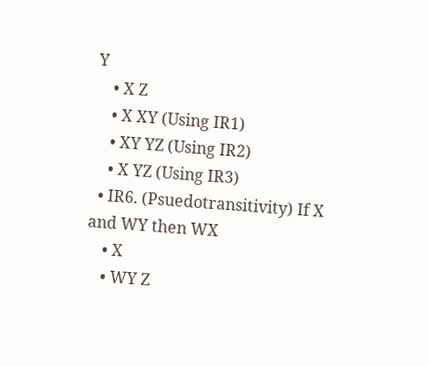Y
    • X Z
    • X XY (Using IR1)
    • XY YZ (Using IR2)
    • X YZ (Using IR3)
  • IR6. (Psuedotransitivity) If X and WY then WX
    • X
    • WY Z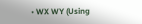• WX WY (Using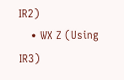IR2)
    • WX Z (Using IR3)